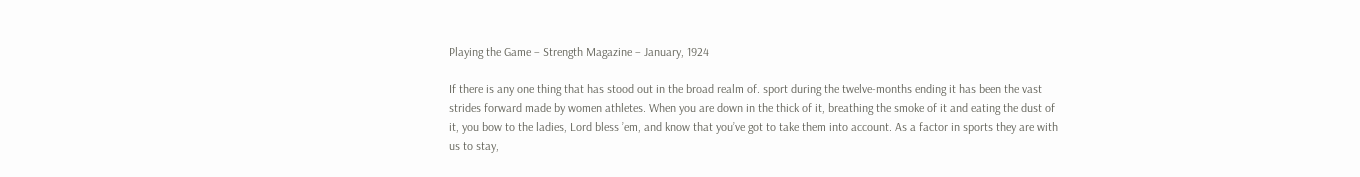Playing the Game – Strength Magazine – January, 1924

If there is any one thing that has stood out in the broad realm of. sport during the twelve-months ending it has been the vast strides forward made by women athletes. When you are down in the thick of it, breathing the smoke of it and eating the dust of it, you bow to the ladies, Lord bless ’em, and know that you’ve got to take them into account. As a factor in sports they are with us to stay,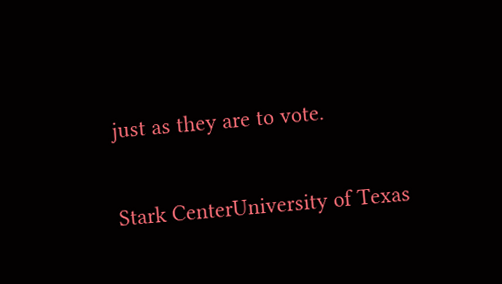just as they are to vote.

Stark CenterUniversity of Texas